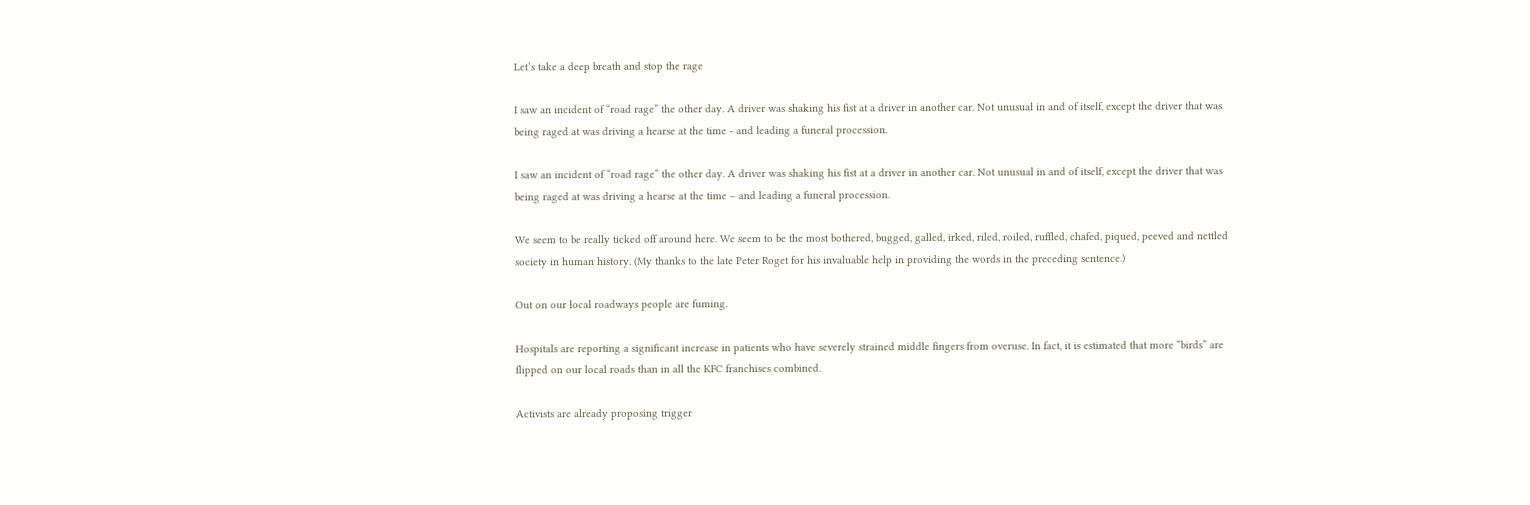Let’s take a deep breath and stop the rage

I saw an incident of “road rage” the other day. A driver was shaking his fist at a driver in another car. Not unusual in and of itself, except the driver that was being raged at was driving a hearse at the time - and leading a funeral procession.

I saw an incident of “road rage” the other day. A driver was shaking his fist at a driver in another car. Not unusual in and of itself, except the driver that was being raged at was driving a hearse at the time – and leading a funeral procession.

We seem to be really ticked off around here. We seem to be the most bothered, bugged, galled, irked, riled, roiled, ruffled, chafed, piqued, peeved and nettled society in human history. (My thanks to the late Peter Roget for his invaluable help in providing the words in the preceding sentence.)

Out on our local roadways people are fuming.

Hospitals are reporting a significant increase in patients who have severely strained middle fingers from overuse. In fact, it is estimated that more “birds” are flipped on our local roads than in all the KFC franchises combined.

Activists are already proposing trigger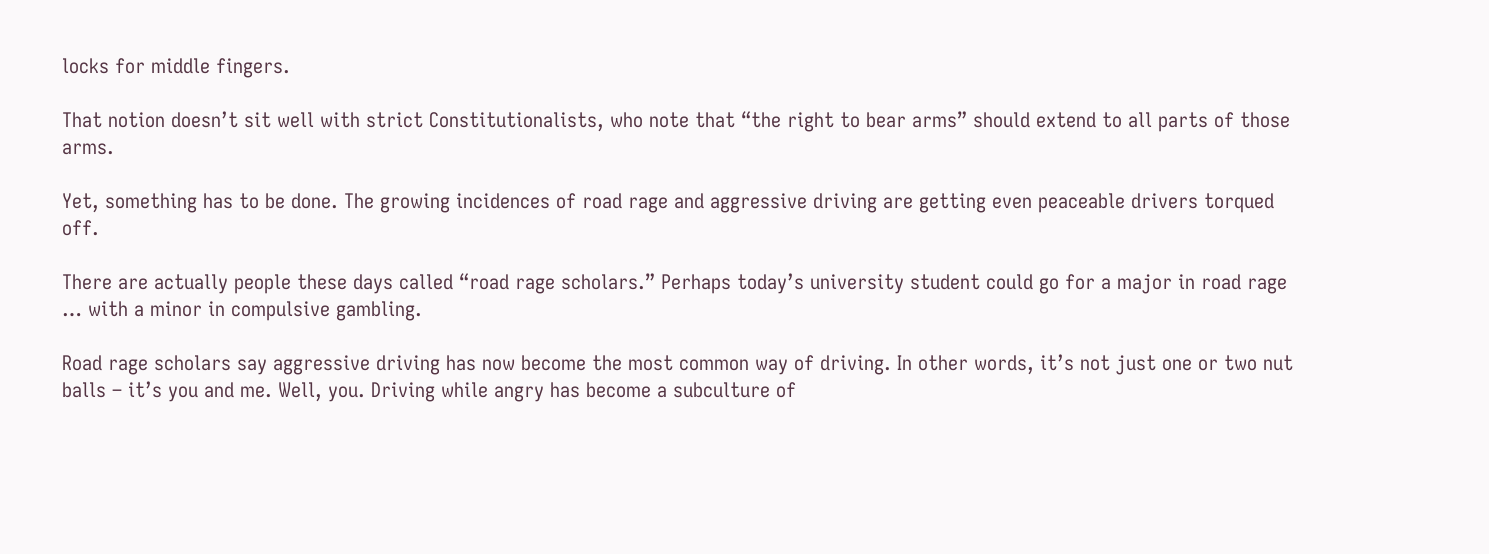locks for middle fingers.

That notion doesn’t sit well with strict Constitutionalists, who note that “the right to bear arms” should extend to all parts of those arms.

Yet, something has to be done. The growing incidences of road rage and aggressive driving are getting even peaceable drivers torqued off.

There are actually people these days called “road rage scholars.” Perhaps today’s university student could go for a major in road rage … with a minor in compulsive gambling.

Road rage scholars say aggressive driving has now become the most common way of driving. In other words, it’s not just one or two nut balls – it’s you and me. Well, you. Driving while angry has become a subculture of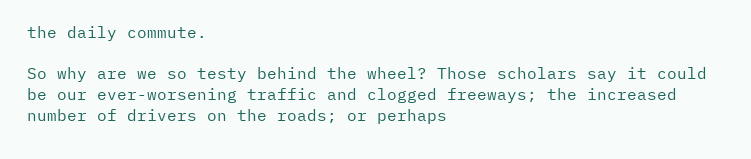the daily commute.

So why are we so testy behind the wheel? Those scholars say it could be our ever-worsening traffic and clogged freeways; the increased number of drivers on the roads; or perhaps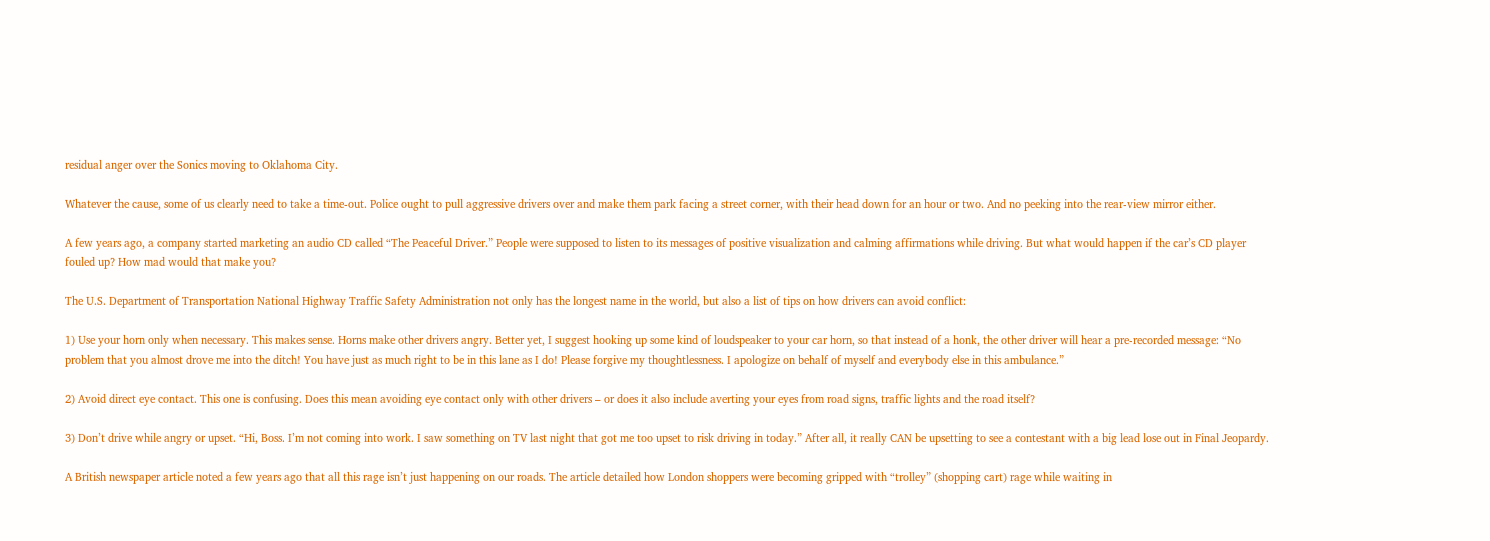residual anger over the Sonics moving to Oklahoma City.

Whatever the cause, some of us clearly need to take a time-out. Police ought to pull aggressive drivers over and make them park facing a street corner, with their head down for an hour or two. And no peeking into the rear-view mirror either.

A few years ago, a company started marketing an audio CD called “The Peaceful Driver.” People were supposed to listen to its messages of positive visualization and calming affirmations while driving. But what would happen if the car’s CD player fouled up? How mad would that make you?

The U.S. Department of Transportation National Highway Traffic Safety Administration not only has the longest name in the world, but also a list of tips on how drivers can avoid conflict:

1) Use your horn only when necessary. This makes sense. Horns make other drivers angry. Better yet, I suggest hooking up some kind of loudspeaker to your car horn, so that instead of a honk, the other driver will hear a pre-recorded message: “No problem that you almost drove me into the ditch! You have just as much right to be in this lane as I do! Please forgive my thoughtlessness. I apologize on behalf of myself and everybody else in this ambulance.”

2) Avoid direct eye contact. This one is confusing. Does this mean avoiding eye contact only with other drivers – or does it also include averting your eyes from road signs, traffic lights and the road itself?

3) Don’t drive while angry or upset. “Hi, Boss. I’m not coming into work. I saw something on TV last night that got me too upset to risk driving in today.” After all, it really CAN be upsetting to see a contestant with a big lead lose out in Final Jeopardy.

A British newspaper article noted a few years ago that all this rage isn’t just happening on our roads. The article detailed how London shoppers were becoming gripped with “trolley” (shopping cart) rage while waiting in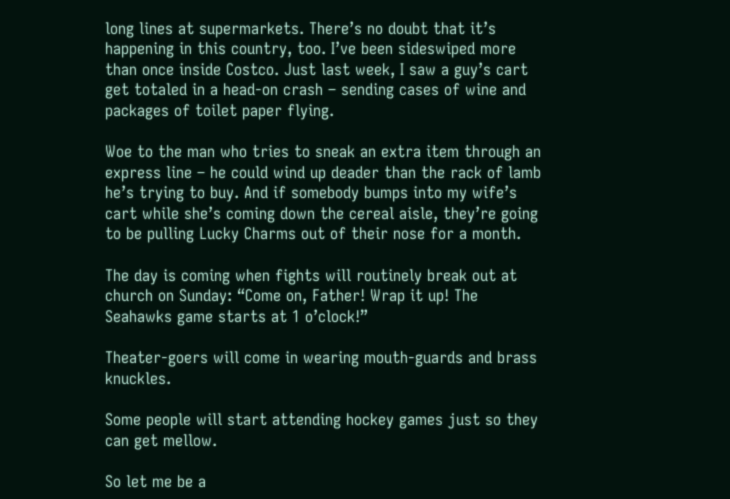long lines at supermarkets. There’s no doubt that it’s happening in this country, too. I’ve been sideswiped more than once inside Costco. Just last week, I saw a guy’s cart get totaled in a head-on crash – sending cases of wine and packages of toilet paper flying.

Woe to the man who tries to sneak an extra item through an express line – he could wind up deader than the rack of lamb he’s trying to buy. And if somebody bumps into my wife’s cart while she’s coming down the cereal aisle, they’re going to be pulling Lucky Charms out of their nose for a month.

The day is coming when fights will routinely break out at church on Sunday: “Come on, Father! Wrap it up! The Seahawks game starts at 1 o’clock!”

Theater-goers will come in wearing mouth-guards and brass knuckles.

Some people will start attending hockey games just so they can get mellow.

So let me be a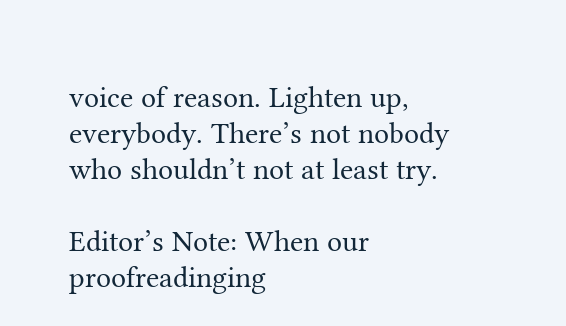voice of reason. Lighten up, everybody. There’s not nobody who shouldn’t not at least try.

Editor’s Note: When our proofreadinging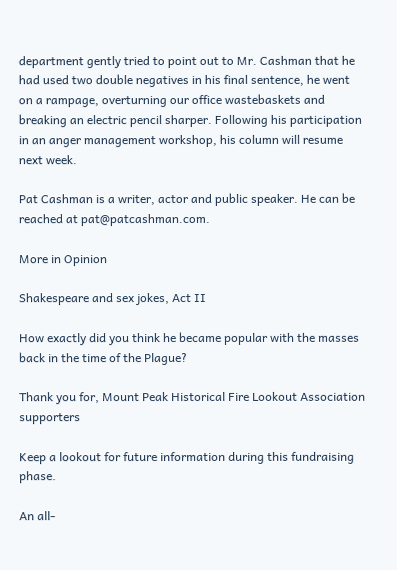department gently tried to point out to Mr. Cashman that he had used two double negatives in his final sentence, he went on a rampage, overturning our office wastebaskets and breaking an electric pencil sharper. Following his participation in an anger management workshop, his column will resume next week.

Pat Cashman is a writer, actor and public speaker. He can be reached at pat@patcashman.com.

More in Opinion

Shakespeare and sex jokes, Act II

How exactly did you think he became popular with the masses back in the time of the Plague?

Thank you for, Mount Peak Historical Fire Lookout Association supporters

Keep a lookout for future information during this fundraising phase.

An all-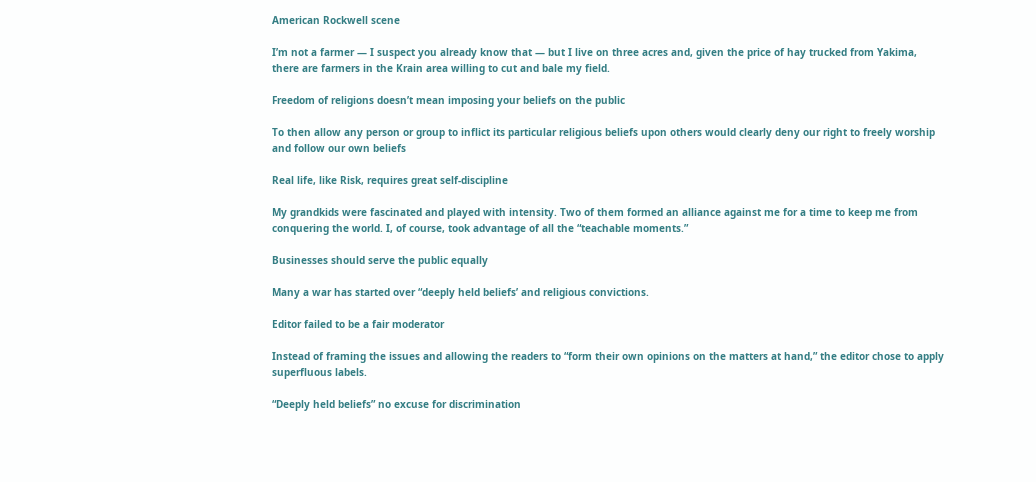American Rockwell scene

I’m not a farmer — I suspect you already know that — but I live on three acres and, given the price of hay trucked from Yakima, there are farmers in the Krain area willing to cut and bale my field.

Freedom of religions doesn’t mean imposing your beliefs on the public

To then allow any person or group to inflict its particular religious beliefs upon others would clearly deny our right to freely worship and follow our own beliefs

Real life, like Risk, requires great self-discipline

My grandkids were fascinated and played with intensity. Two of them formed an alliance against me for a time to keep me from conquering the world. I, of course, took advantage of all the “teachable moments.”

Businesses should serve the public equally

Many a war has started over “deeply held beliefs’ and religious convictions.

Editor failed to be a fair moderator

Instead of framing the issues and allowing the readers to “form their own opinions on the matters at hand,” the editor chose to apply superfluous labels.

“Deeply held beliefs” no excuse for discrimination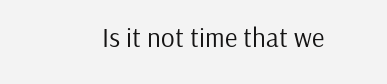Is it not time that we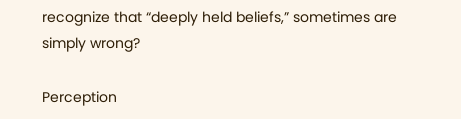recognize that “deeply held beliefs,” sometimes are simply wrong?

Perception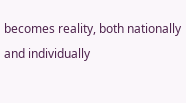becomes reality, both nationally and individually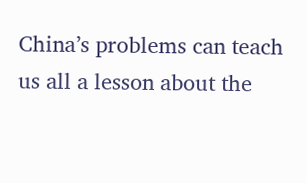China’s problems can teach us all a lesson about the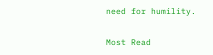need for humility.

Most Read